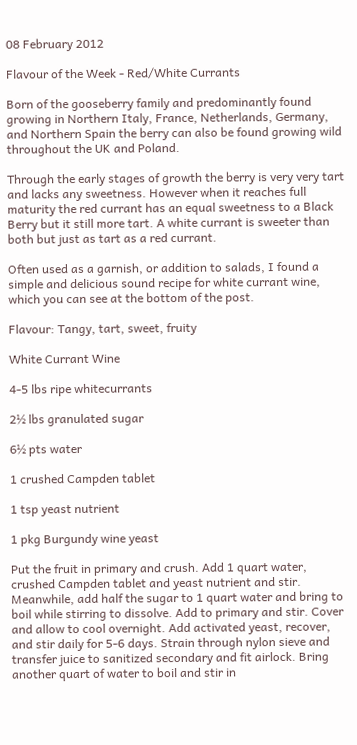08 February 2012

Flavour of the Week - Red/White Currants

Born of the gooseberry family and predominantly found growing in Northern Italy, France, Netherlands, Germany, and Northern Spain the berry can also be found growing wild throughout the UK and Poland.

Through the early stages of growth the berry is very very tart and lacks any sweetness. However when it reaches full maturity the red currant has an equal sweetness to a Black Berry but it still more tart. A white currant is sweeter than both but just as tart as a red currant.

Often used as a garnish, or addition to salads, I found a simple and delicious sound recipe for white currant wine, which you can see at the bottom of the post.

Flavour: Tangy, tart, sweet, fruity

White Currant Wine

4-5 lbs ripe whitecurrants

2½ lbs granulated sugar

6½ pts water

1 crushed Campden tablet

1 tsp yeast nutrient

1 pkg Burgundy wine yeast

Put the fruit in primary and crush. Add 1 quart water, crushed Campden tablet and yeast nutrient and stir. Meanwhile, add half the sugar to 1 quart water and bring to boil while stirring to dissolve. Add to primary and stir. Cover and allow to cool overnight. Add activated yeast, recover, and stir daily for 5-6 days. Strain through nylon sieve and transfer juice to sanitized secondary and fit airlock. Bring another quart of water to boil and stir in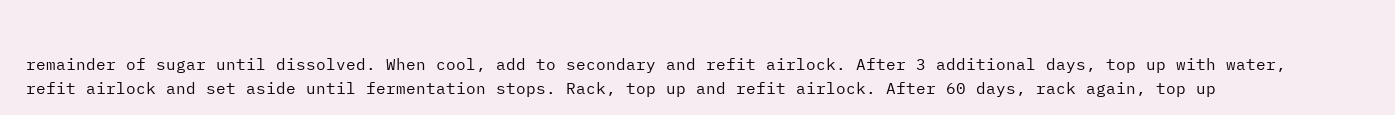remainder of sugar until dissolved. When cool, add to secondary and refit airlock. After 3 additional days, top up with water, refit airlock and set aside until fermentation stops. Rack, top up and refit airlock. After 60 days, rack again, top up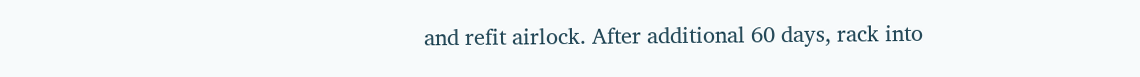and refit airlock. After additional 60 days, rack into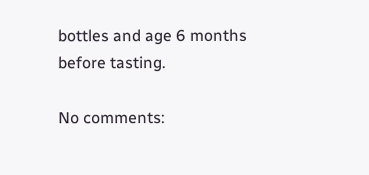bottles and age 6 months before tasting.

No comments: